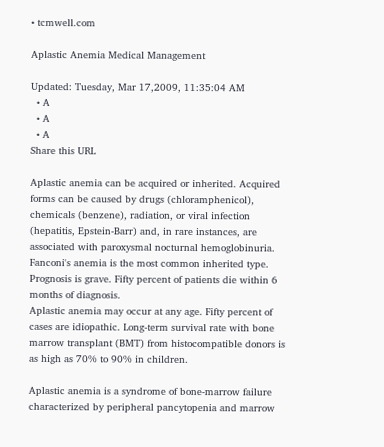• tcmwell.com

Aplastic Anemia Medical Management

Updated: Tuesday, Mar 17,2009, 11:35:04 AM
  • A
  • A
  • A
Share this URL

Aplastic anemia can be acquired or inherited. Acquired forms can be caused by drugs (chloramphenicol), chemicals (benzene), radiation, or viral infection (hepatitis, Epstein-Barr) and, in rare instances, are associated with paroxysmal nocturnal hemoglobinuria. Fanconi's anemia is the most common inherited type. Prognosis is grave. Fifty percent of patients die within 6 months of diagnosis.
Aplastic anemia may occur at any age. Fifty percent of cases are idiopathic. Long-term survival rate with bone marrow transplant (BMT) from histocompatible donors is as high as 70% to 90% in children.

Aplastic anemia is a syndrome of bone-marrow failure characterized by peripheral pancytopenia and marrow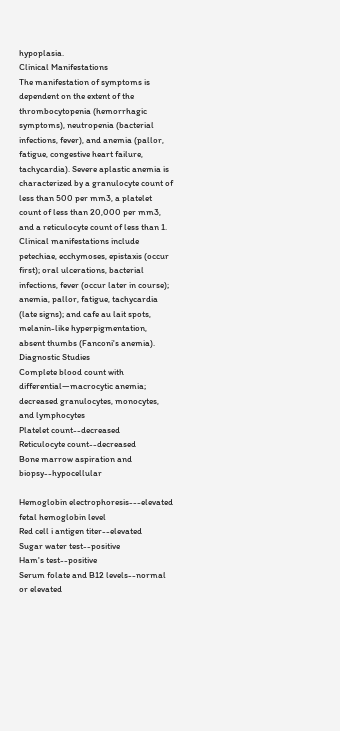hypoplasia.
Clinical Manifestations
The manifestation of symptoms is dependent on the extent of the thrombocytopenia (hemorrhagic symptoms), neutropenia (bacterial infections, fever), and anemia (pallor, fatigue, congestive heart failure, tachycardia). Severe aplastic anemia is characterized by a granulocyte count of less than 500 per mm3, a platelet count of less than 20,000 per mm3, and a reticulocyte count of less than 1.
Clinical manifestations include petechiae, ecchymoses, epistaxis (occur first); oral ulcerations, bacterial infections, fever (occur later in course); anemia, pallor, fatigue, tachycardia (late signs); and cafe au lait spots, melanin-like hyperpigmentation, absent thumbs (Fanconi's anemia).
Diagnostic Studies
Complete blood count with differential—macrocytic anemia; decreased granulocytes, monocytes, and lymphocytes
Platelet count--decreased
Reticulocyte count--decreased
Bone marrow aspiration and biopsy--hypocellular

Hemoglobin electrophoresis---elevated fetal hemoglobin level
Red cell i antigen titer--elevated
Sugar water test--positive
Ham's test--positive
Serum folate and B12 levels--normal or elevated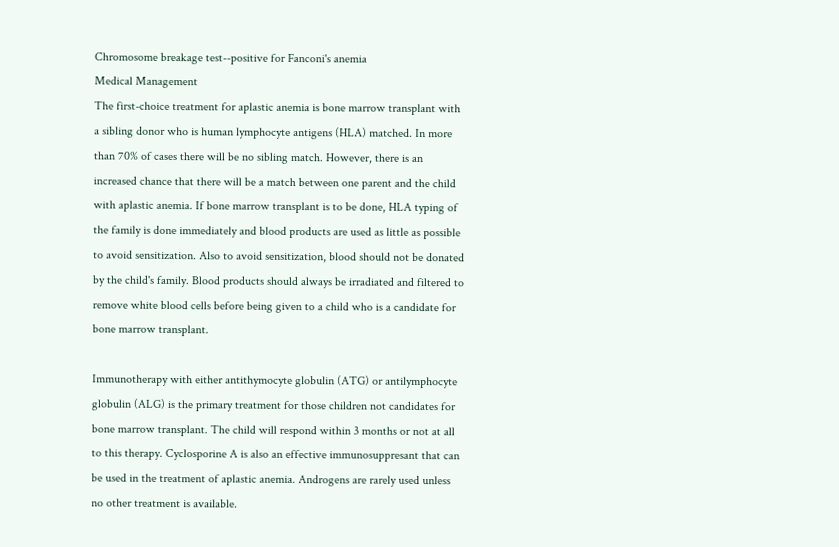Chromosome breakage test--positive for Fanconi's anemia
Medical Management
The first-choice treatment for aplastic anemia is bone marrow transplant with a sibling donor who is human lymphocyte antigens (HLA) matched. In more than 70% of cases there will be no sibling match. However, there is an increased chance that there will be a match between one parent and the child with aplastic anemia. If bone marrow transplant is to be done, HLA typing of the family is done immediately and blood products are used as little as possible to avoid sensitization. Also to avoid sensitization, blood should not be donated by the child's family. Blood products should always be irradiated and filtered to remove white blood cells before being given to a child who is a candidate for bone marrow transplant.

Immunotherapy with either antithymocyte globulin (ATG) or antilymphocyte globulin (ALG) is the primary treatment for those children not candidates for bone marrow transplant. The child will respond within 3 months or not at all to this therapy. Cyclosporine A is also an effective immunosuppresant that can be used in the treatment of aplastic anemia. Androgens are rarely used unless no other treatment is available.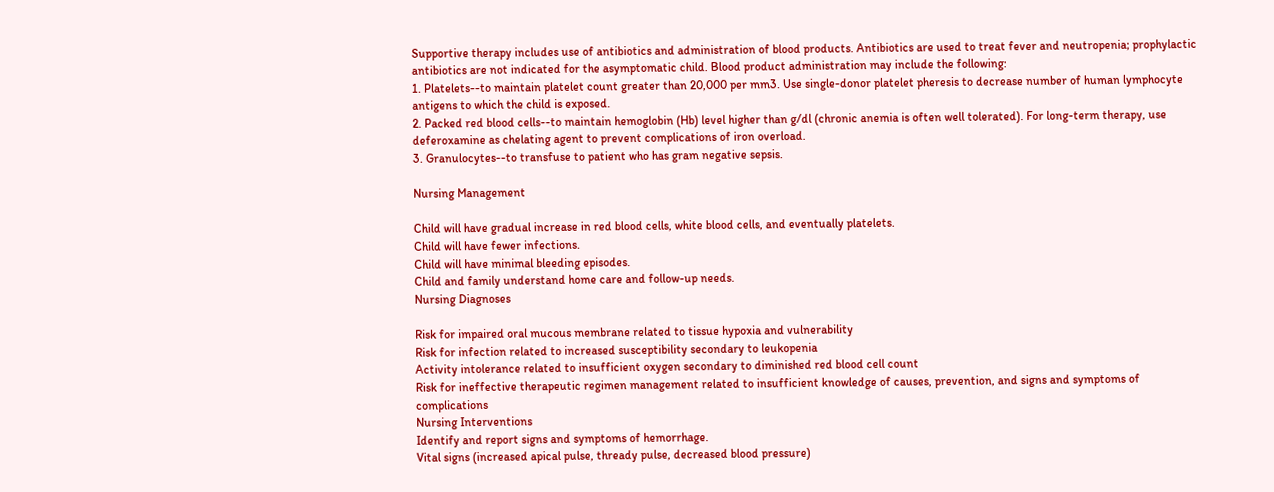Supportive therapy includes use of antibiotics and administration of blood products. Antibiotics are used to treat fever and neutropenia; prophylactic antibiotics are not indicated for the asymptomatic child. Blood product administration may include the following:
1. Platelets--to maintain platelet count greater than 20,000 per mm3. Use single-donor platelet pheresis to decrease number of human lymphocyte antigens to which the child is exposed.
2. Packed red blood cells--to maintain hemoglobin (Hb) level higher than g/dl (chronic anemia is often well tolerated). For long-term therapy, use deferoxamine as chelating agent to prevent complications of iron overload.
3. Granulocytes--to transfuse to patient who has gram negative sepsis.

Nursing Management

Child will have gradual increase in red blood cells, white blood cells, and eventually platelets.
Child will have fewer infections.
Child will have minimal bleeding episodes.
Child and family understand home care and follow-up needs.
Nursing Diagnoses

Risk for impaired oral mucous membrane related to tissue hypoxia and vulnerability
Risk for infection related to increased susceptibility secondary to leukopenia
Activity intolerance related to insufficient oxygen secondary to diminished red blood cell count
Risk for ineffective therapeutic regimen management related to insufficient knowledge of causes, prevention, and signs and symptoms of complications
Nursing Interventions
Identify and report signs and symptoms of hemorrhage.
Vital signs (increased apical pulse, thready pulse, decreased blood pressure)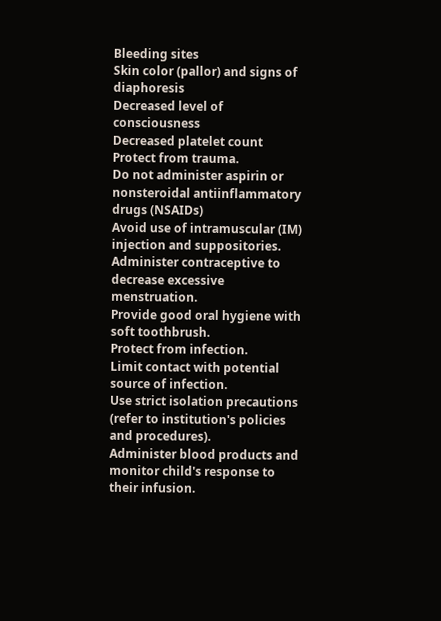Bleeding sites
Skin color (pallor) and signs of diaphoresis
Decreased level of consciousness
Decreased platelet count
Protect from trauma.
Do not administer aspirin or nonsteroidal antiinflammatory drugs (NSAIDs)
Avoid use of intramuscular (IM) injection and suppositories.
Administer contraceptive to decrease excessive menstruation.
Provide good oral hygiene with soft toothbrush.
Protect from infection.
Limit contact with potential source of infection.
Use strict isolation precautions (refer to institution's policies and procedures).
Administer blood products and monitor child's response to their infusion.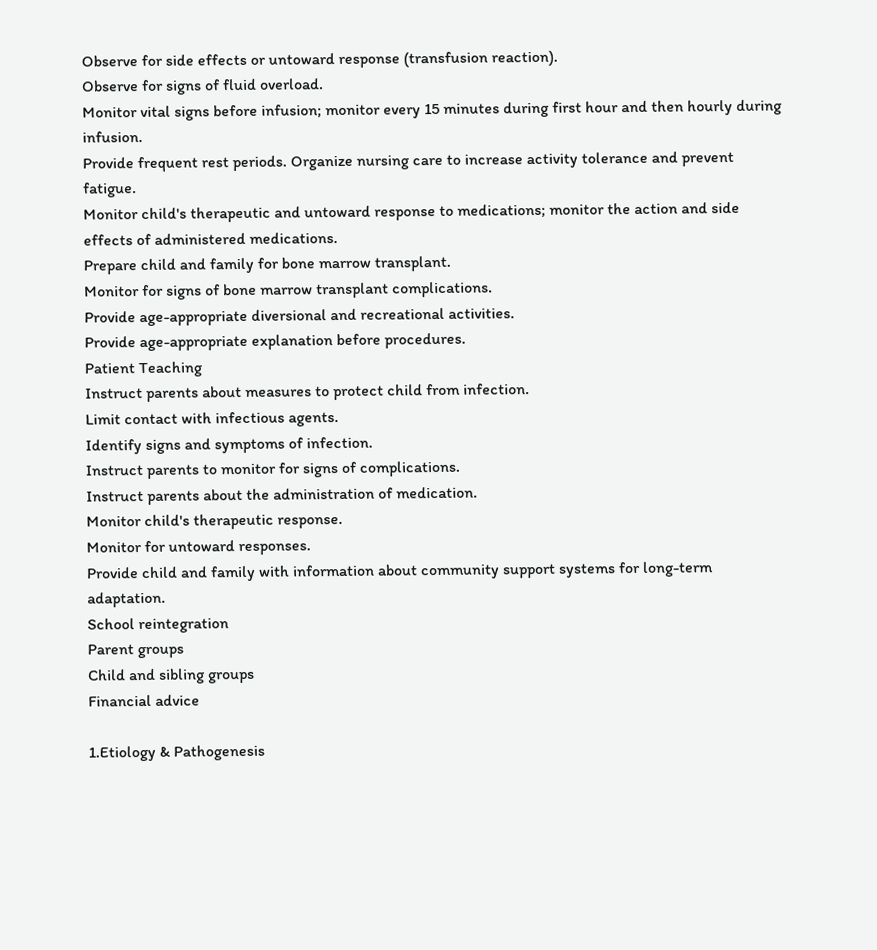Observe for side effects or untoward response (transfusion reaction).
Observe for signs of fluid overload.
Monitor vital signs before infusion; monitor every 15 minutes during first hour and then hourly during infusion.
Provide frequent rest periods. Organize nursing care to increase activity tolerance and prevent fatigue.
Monitor child's therapeutic and untoward response to medications; monitor the action and side effects of administered medications.
Prepare child and family for bone marrow transplant.
Monitor for signs of bone marrow transplant complications.
Provide age-appropriate diversional and recreational activities.
Provide age-appropriate explanation before procedures.
Patient Teaching
Instruct parents about measures to protect child from infection.
Limit contact with infectious agents.
Identify signs and symptoms of infection.
Instruct parents to monitor for signs of complications.
Instruct parents about the administration of medication.
Monitor child's therapeutic response.
Monitor for untoward responses.
Provide child and family with information about community support systems for long-term adaptation.
School reintegration
Parent groups
Child and sibling groups
Financial advice

1.Etiology & Pathogenesis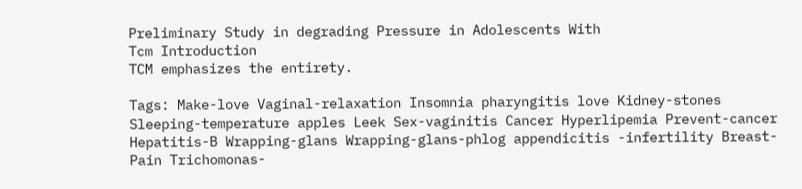Preliminary Study in degrading Pressure in Adolescents With
Tcm Introduction
TCM emphasizes the entirety.

Tags: Make-love Vaginal-relaxation Insomnia pharyngitis love Kidney-stones Sleeping-temperature apples Leek Sex-vaginitis Cancer Hyperlipemia Prevent-cancer Hepatitis-B Wrapping-glans Wrapping-glans-phlog appendicitis -infertility Breast-Pain Trichomonas-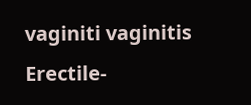vaginiti vaginitis Erectile-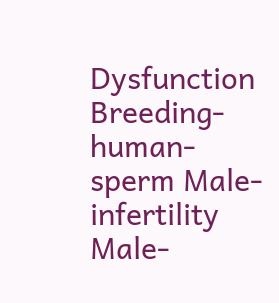Dysfunction Breeding-human-sperm Male-infertility Male-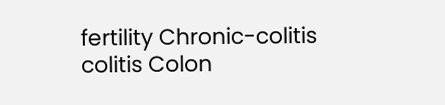fertility Chronic-colitis colitis Colon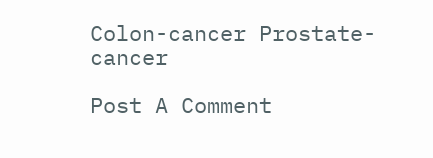Colon-cancer Prostate-cancer

Post A Comment